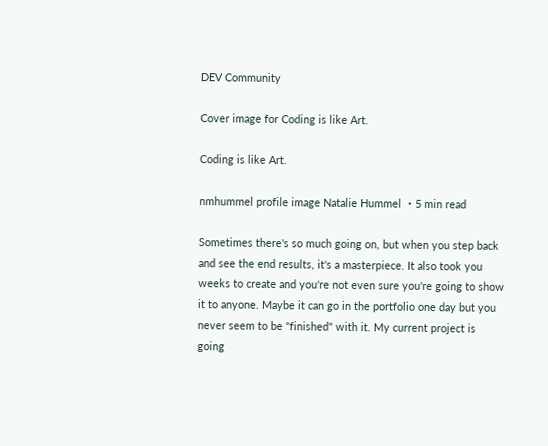DEV Community

Cover image for Coding is like Art.

Coding is like Art.

nmhummel profile image Natalie Hummel ・5 min read

Sometimes there's so much going on, but when you step back and see the end results, it's a masterpiece. It also took you weeks to create and you're not even sure you're going to show it to anyone. Maybe it can go in the portfolio one day but you never seem to be "finished" with it. My current project is going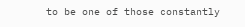to be one of those constantly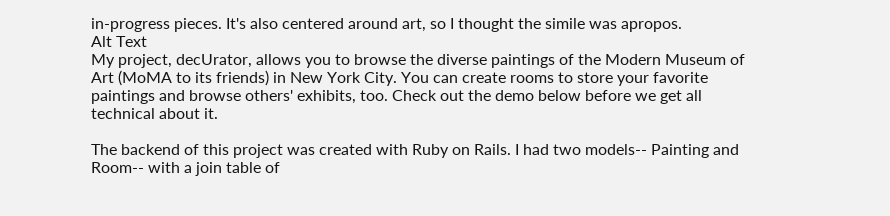in-progress pieces. It's also centered around art, so I thought the simile was apropos.
Alt Text
My project, decUrator, allows you to browse the diverse paintings of the Modern Museum of Art (MoMA to its friends) in New York City. You can create rooms to store your favorite paintings and browse others' exhibits, too. Check out the demo below before we get all technical about it.

The backend of this project was created with Ruby on Rails. I had two models-- Painting and Room-- with a join table of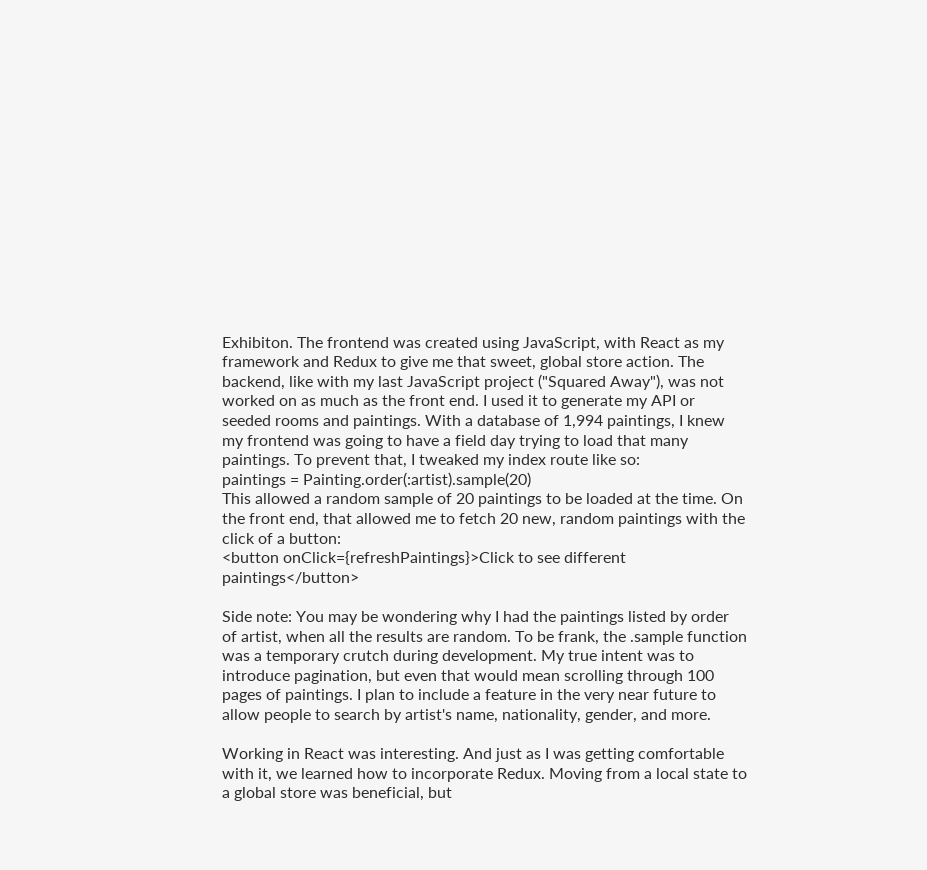Exhibiton. The frontend was created using JavaScript, with React as my framework and Redux to give me that sweet, global store action. The backend, like with my last JavaScript project ("Squared Away"), was not worked on as much as the front end. I used it to generate my API or seeded rooms and paintings. With a database of 1,994 paintings, I knew my frontend was going to have a field day trying to load that many paintings. To prevent that, I tweaked my index route like so:
paintings = Painting.order(:artist).sample(20)
This allowed a random sample of 20 paintings to be loaded at the time. On the front end, that allowed me to fetch 20 new, random paintings with the click of a button:
<button onClick={refreshPaintings}>Click to see different paintings</button>

Side note: You may be wondering why I had the paintings listed by order of artist, when all the results are random. To be frank, the .sample function was a temporary crutch during development. My true intent was to introduce pagination, but even that would mean scrolling through 100 pages of paintings. I plan to include a feature in the very near future to allow people to search by artist's name, nationality, gender, and more.

Working in React was interesting. And just as I was getting comfortable with it, we learned how to incorporate Redux. Moving from a local state to a global store was beneficial, but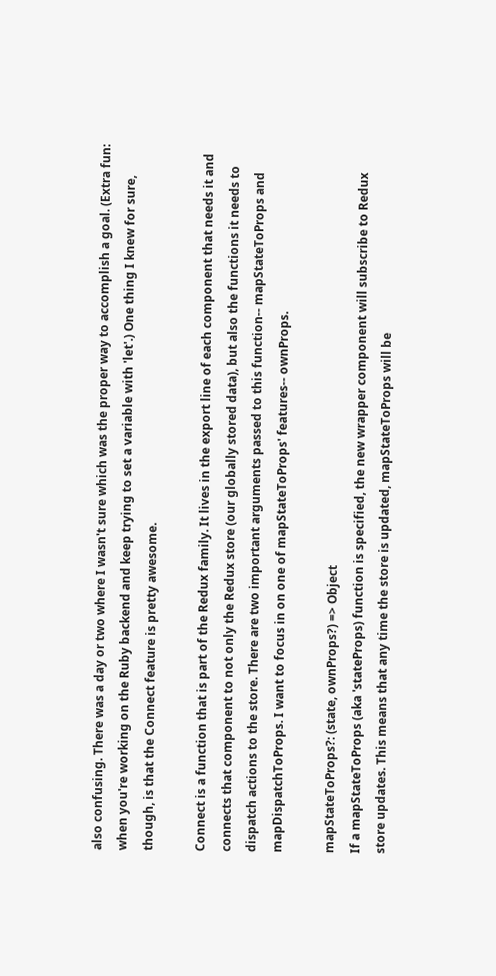also confusing. There was a day or two where I wasn't sure which was the proper way to accomplish a goal. (Extra fun: when you're working on the Ruby backend and keep trying to set a variable with 'let'.) One thing I knew for sure, though, is that the Connect feature is pretty awesome.

Connect is a function that is part of the Redux family. It lives in the export line of each component that needs it and connects that component to not only the Redux store (our globally stored data), but also the functions it needs to dispatch actions to the store. There are two important arguments passed to this function-- mapStateToProps and mapDispatchToProps. I want to focus in on one of mapStateToProps' features-- ownProps.

mapStateToProps?: (state, ownProps?) => Object
If a mapStateToProps (aka 'stateProps) function is specified, the new wrapper component will subscribe to Redux store updates. This means that any time the store is updated, mapStateToProps will be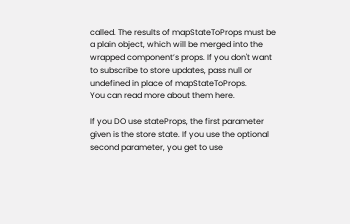called. The results of mapStateToProps must be a plain object, which will be merged into the wrapped component’s props. If you don't want to subscribe to store updates, pass null or undefined in place of mapStateToProps.
You can read more about them here.

If you DO use stateProps, the first parameter given is the store state. If you use the optional second parameter, you get to use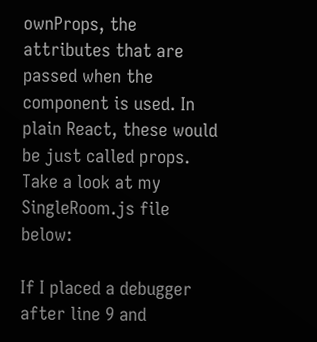ownProps, the attributes that are passed when the component is used. In plain React, these would be just called props. Take a look at my SingleRoom.js file below:

If I placed a debugger after line 9 and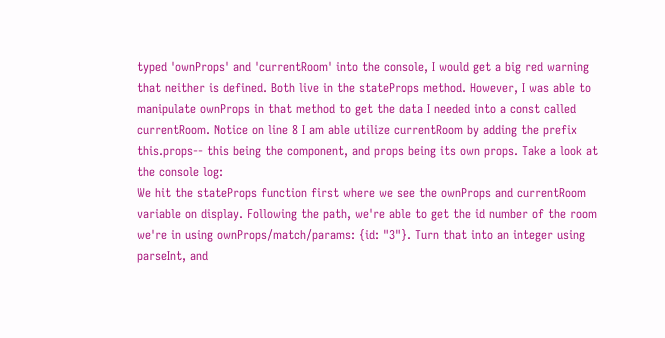typed 'ownProps' and 'currentRoom' into the console, I would get a big red warning that neither is defined. Both live in the stateProps method. However, I was able to manipulate ownProps in that method to get the data I needed into a const called currentRoom. Notice on line 8 I am able utilize currentRoom by adding the prefix this.props-- this being the component, and props being its own props. Take a look at the console log:
We hit the stateProps function first where we see the ownProps and currentRoom variable on display. Following the path, we're able to get the id number of the room we're in using ownProps/match/params: {id: "3"}. Turn that into an integer using parseInt, and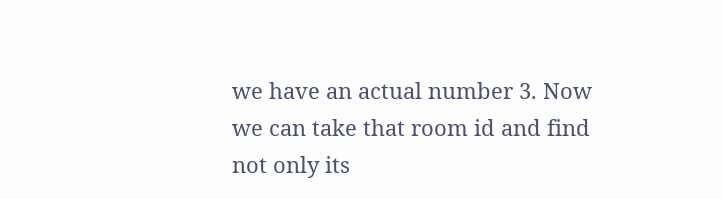we have an actual number 3. Now we can take that room id and find not only its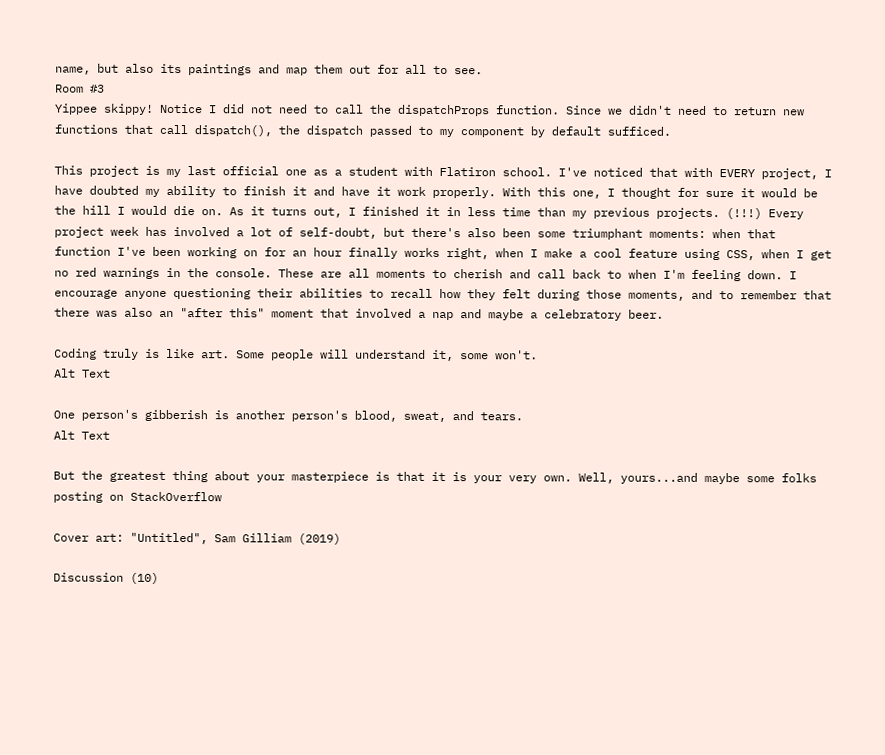name, but also its paintings and map them out for all to see.
Room #3
Yippee skippy! Notice I did not need to call the dispatchProps function. Since we didn't need to return new functions that call dispatch(), the dispatch passed to my component by default sufficed.

This project is my last official one as a student with Flatiron school. I've noticed that with EVERY project, I have doubted my ability to finish it and have it work properly. With this one, I thought for sure it would be the hill I would die on. As it turns out, I finished it in less time than my previous projects. (!!!) Every project week has involved a lot of self-doubt, but there's also been some triumphant moments: when that function I've been working on for an hour finally works right, when I make a cool feature using CSS, when I get no red warnings in the console. These are all moments to cherish and call back to when I'm feeling down. I encourage anyone questioning their abilities to recall how they felt during those moments, and to remember that there was also an "after this" moment that involved a nap and maybe a celebratory beer.

Coding truly is like art. Some people will understand it, some won't.
Alt Text

One person's gibberish is another person's blood, sweat, and tears.
Alt Text

But the greatest thing about your masterpiece is that it is your very own. Well, yours...and maybe some folks posting on StackOverflow

Cover art: "Untitled", Sam Gilliam (2019)

Discussion (10)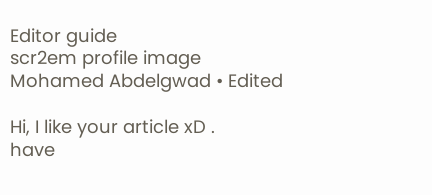Editor guide
scr2em profile image
Mohamed Abdelgwad • Edited

Hi, I like your article xD .
have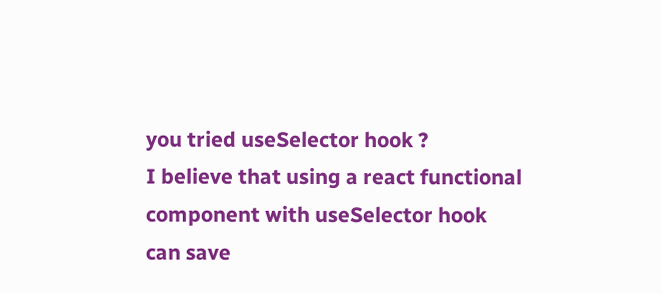you tried useSelector hook ?
I believe that using a react functional component with useSelector hook
can save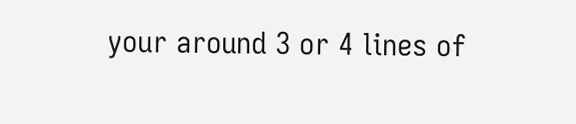your around 3 or 4 lines of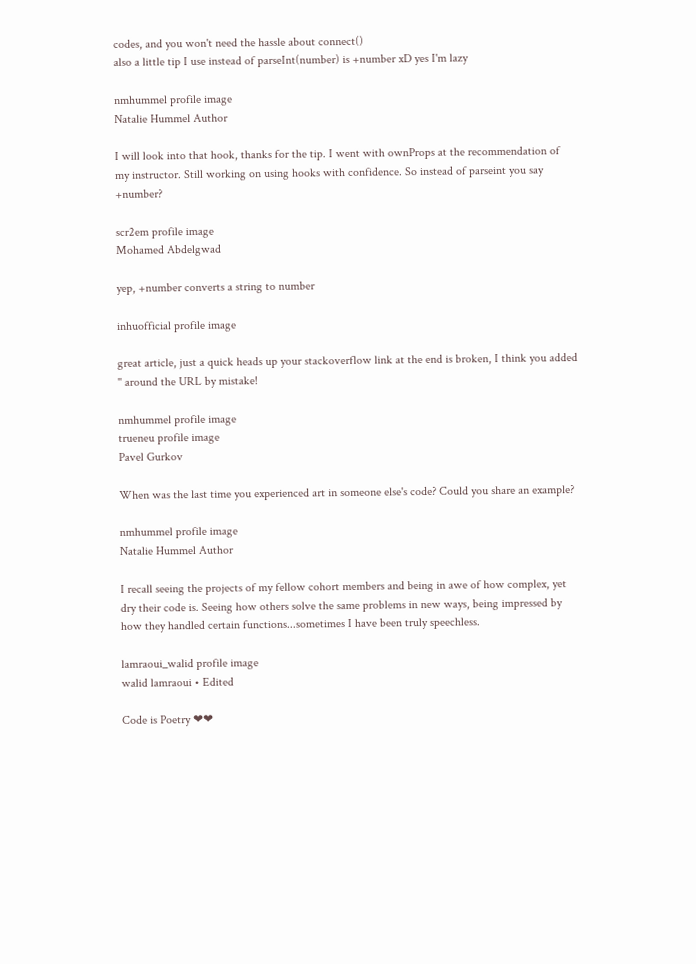codes, and you won't need the hassle about connect()
also a little tip I use instead of parseInt(number) is +number xD yes I'm lazy

nmhummel profile image
Natalie Hummel Author

I will look into that hook, thanks for the tip. I went with ownProps at the recommendation of my instructor. Still working on using hooks with confidence. So instead of parseint you say +number?

scr2em profile image
Mohamed Abdelgwad

yep, +number converts a string to number

inhuofficial profile image

great article, just a quick heads up your stackoverflow link at the end is broken, I think you added '' around the URL by mistake!

nmhummel profile image
trueneu profile image
Pavel Gurkov

When was the last time you experienced art in someone else's code? Could you share an example?

nmhummel profile image
Natalie Hummel Author

I recall seeing the projects of my fellow cohort members and being in awe of how complex, yet dry their code is. Seeing how others solve the same problems in new ways, being impressed by how they handled certain functions...sometimes I have been truly speechless.

lamraoui_walid profile image
walid lamraoui • Edited

Code is Poetry ❤❤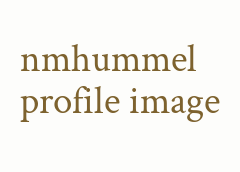nmhummel profile image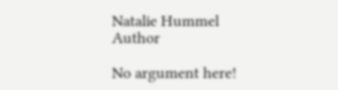Natalie Hummel Author

No argument here!